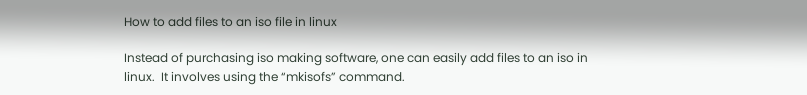How to add files to an iso file in linux

Instead of purchasing iso making software, one can easily add files to an iso in linux.  It involves using the “mkisofs” command.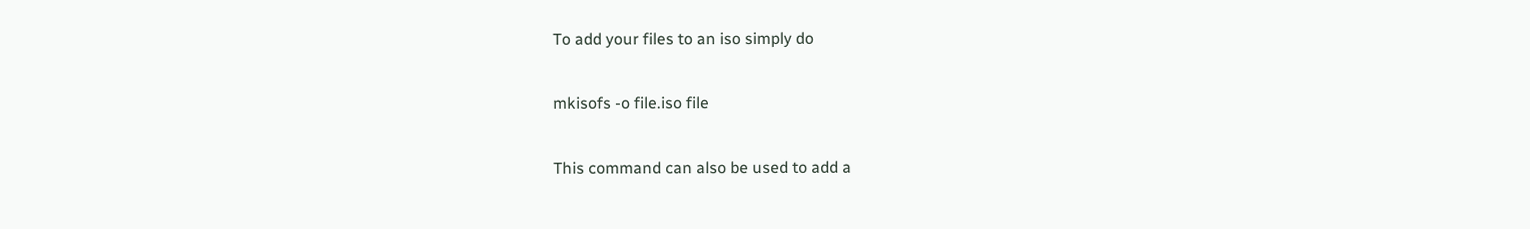To add your files to an iso simply do

mkisofs -o file.iso file

This command can also be used to add a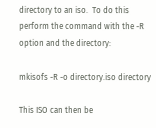directory to an iso.  To do this perform the command with the -R option and the directory:

mkisofs -R -o directory.iso directory

This ISO can then be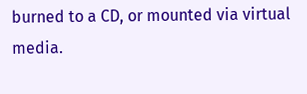burned to a CD, or mounted via virtual media.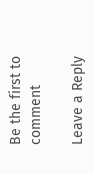Be the first to comment

Leave a Reply